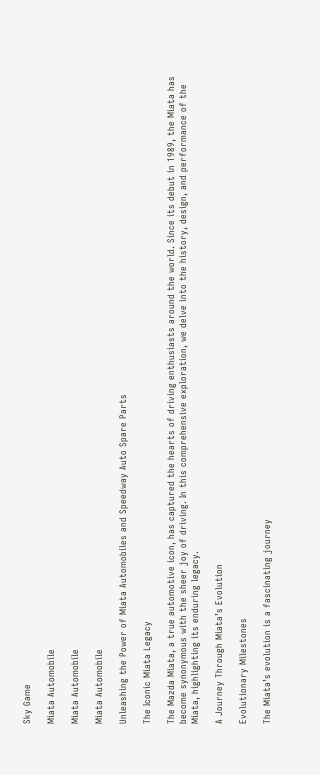Sky Game

Miata Automobile

Miata Automobile

Miata Automobile

Unleashing the Power of Miata Automobiles and Speedway Auto Spare Parts

The Iconic Miata Legacy

The Mazda Miata, a true automotive icon, has captured the hearts of driving enthusiasts around the world. Since its debut in 1989, the Miata has become synonymous with the sheer joy of driving. In this comprehensive exploration, we delve into the history, design, and performance of the Miata, highlighting its enduring legacy.

A Journey Through Miata’s Evolution

Evolutionary Milestones

The Miata’s evolution is a fascinating journey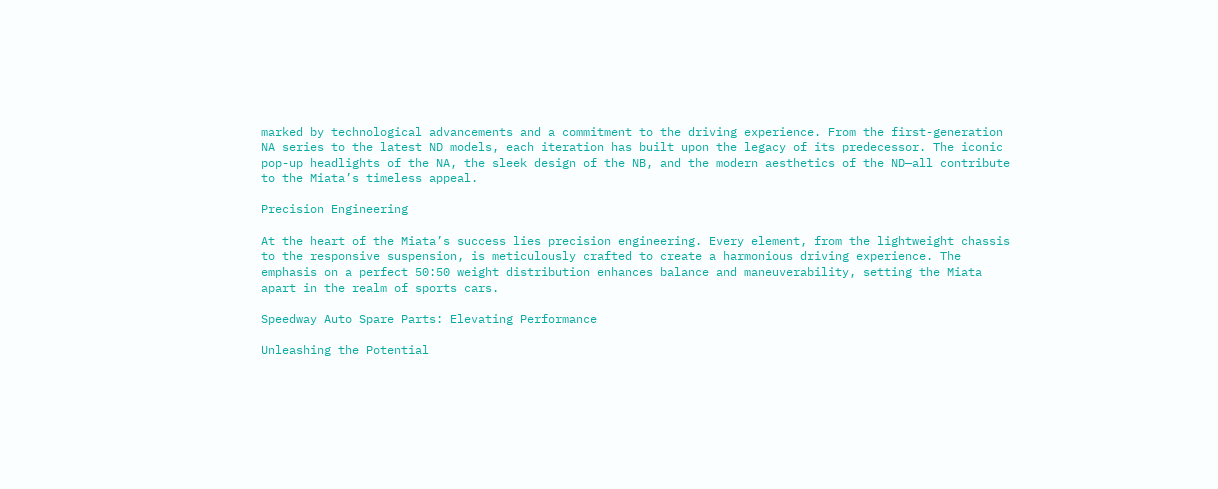marked by technological advancements and a commitment to the driving experience. From the first-generation NA series to the latest ND models, each iteration has built upon the legacy of its predecessor. The iconic pop-up headlights of the NA, the sleek design of the NB, and the modern aesthetics of the ND—all contribute to the Miata’s timeless appeal.

Precision Engineering

At the heart of the Miata’s success lies precision engineering. Every element, from the lightweight chassis to the responsive suspension, is meticulously crafted to create a harmonious driving experience. The emphasis on a perfect 50:50 weight distribution enhances balance and maneuverability, setting the Miata apart in the realm of sports cars.

Speedway Auto Spare Parts: Elevating Performance

Unleashing the Potential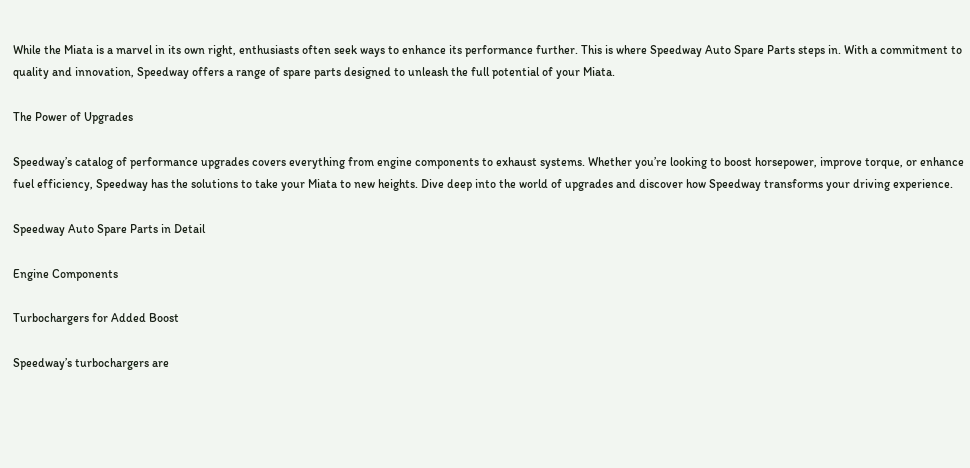While the Miata is a marvel in its own right, enthusiasts often seek ways to enhance its performance further. This is where Speedway Auto Spare Parts steps in. With a commitment to quality and innovation, Speedway offers a range of spare parts designed to unleash the full potential of your Miata.

The Power of Upgrades

Speedway’s catalog of performance upgrades covers everything from engine components to exhaust systems. Whether you’re looking to boost horsepower, improve torque, or enhance fuel efficiency, Speedway has the solutions to take your Miata to new heights. Dive deep into the world of upgrades and discover how Speedway transforms your driving experience.

Speedway Auto Spare Parts in Detail

Engine Components

Turbochargers for Added Boost

Speedway’s turbochargers are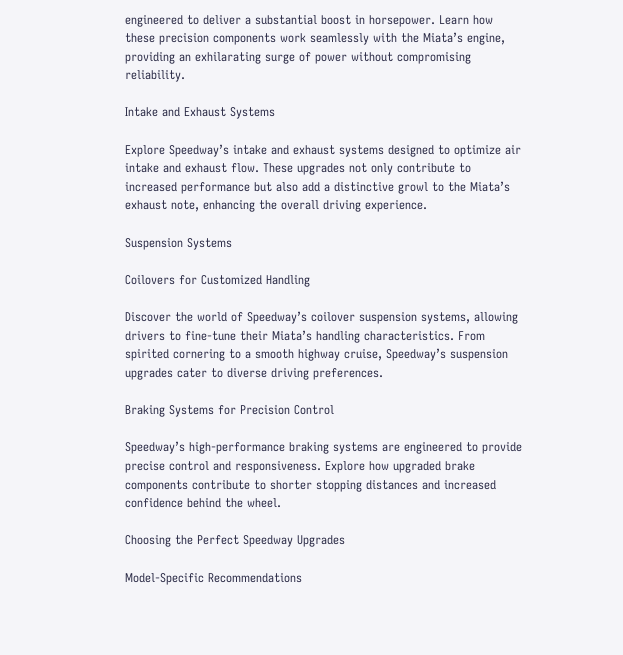engineered to deliver a substantial boost in horsepower. Learn how these precision components work seamlessly with the Miata’s engine, providing an exhilarating surge of power without compromising reliability.

Intake and Exhaust Systems

Explore Speedway’s intake and exhaust systems designed to optimize air intake and exhaust flow. These upgrades not only contribute to increased performance but also add a distinctive growl to the Miata’s exhaust note, enhancing the overall driving experience.

Suspension Systems

Coilovers for Customized Handling

Discover the world of Speedway’s coilover suspension systems, allowing drivers to fine-tune their Miata’s handling characteristics. From spirited cornering to a smooth highway cruise, Speedway’s suspension upgrades cater to diverse driving preferences.

Braking Systems for Precision Control

Speedway’s high-performance braking systems are engineered to provide precise control and responsiveness. Explore how upgraded brake components contribute to shorter stopping distances and increased confidence behind the wheel.

Choosing the Perfect Speedway Upgrades

Model-Specific Recommendations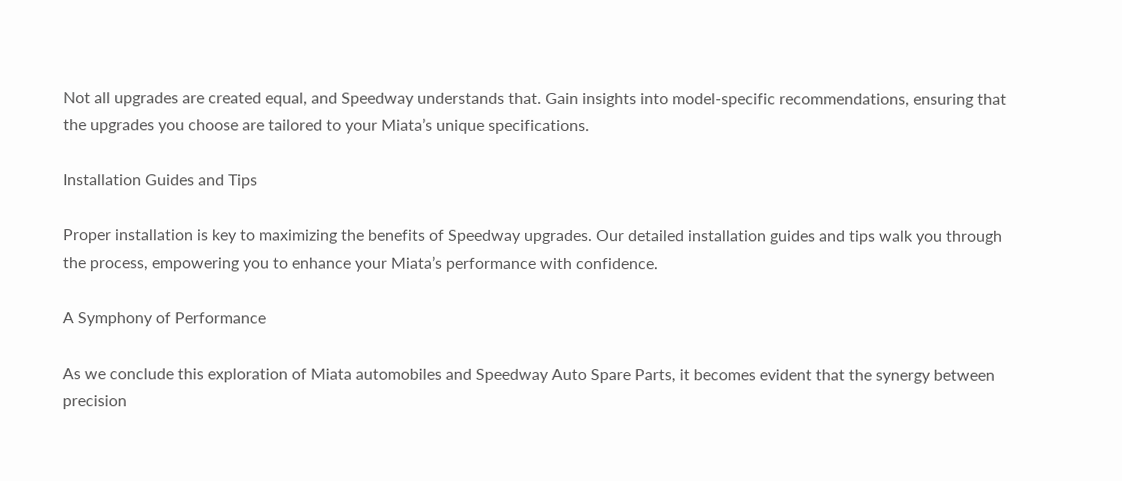Not all upgrades are created equal, and Speedway understands that. Gain insights into model-specific recommendations, ensuring that the upgrades you choose are tailored to your Miata’s unique specifications.

Installation Guides and Tips

Proper installation is key to maximizing the benefits of Speedway upgrades. Our detailed installation guides and tips walk you through the process, empowering you to enhance your Miata’s performance with confidence.

A Symphony of Performance

As we conclude this exploration of Miata automobiles and Speedway Auto Spare Parts, it becomes evident that the synergy between precision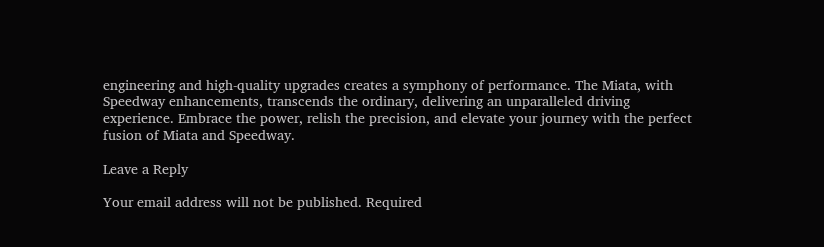engineering and high-quality upgrades creates a symphony of performance. The Miata, with Speedway enhancements, transcends the ordinary, delivering an unparalleled driving experience. Embrace the power, relish the precision, and elevate your journey with the perfect fusion of Miata and Speedway.

Leave a Reply

Your email address will not be published. Required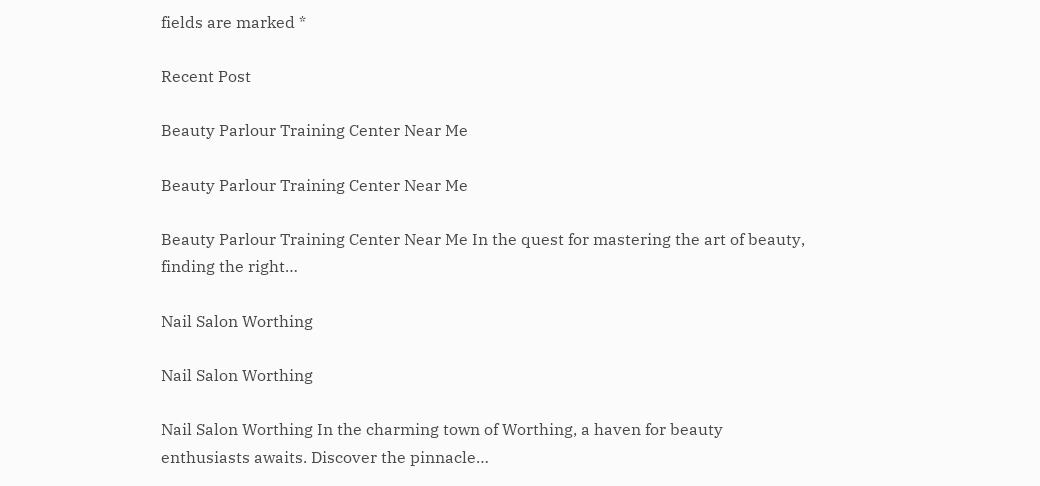fields are marked *

Recent Post

Beauty Parlour Training Center Near Me

Beauty Parlour Training Center Near Me

Beauty Parlour Training Center Near Me In the quest for mastering the art of beauty, finding the right…

Nail Salon Worthing

Nail Salon Worthing

Nail Salon Worthing In the charming town of Worthing, a haven for beauty enthusiasts awaits. Discover the pinnacle…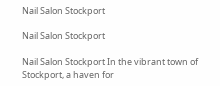Nail Salon Stockport

Nail Salon Stockport

Nail Salon Stockport In the vibrant town of Stockport, a haven for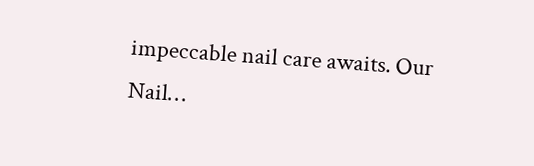impeccable nail care awaits. Our Nail…